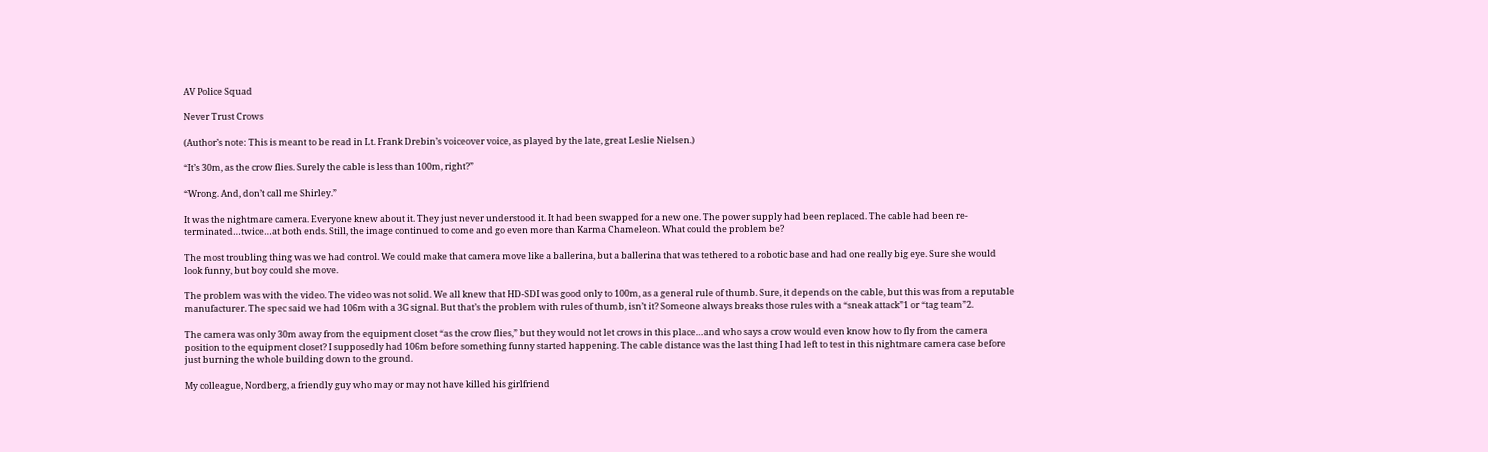AV Police Squad

Never Trust Crows

(Author’s note: This is meant to be read in Lt. Frank Drebin’s voiceover voice, as played by the late, great Leslie Nielsen.)

“It’s 30m, as the crow flies. Surely the cable is less than 100m, right?”

“Wrong. And, don’t call me Shirley.”

It was the nightmare camera. Everyone knew about it. They just never understood it. It had been swapped for a new one. The power supply had been replaced. The cable had been re-terminated…twice…at both ends. Still, the image continued to come and go even more than Karma Chameleon. What could the problem be?

The most troubling thing was we had control. We could make that camera move like a ballerina, but a ballerina that was tethered to a robotic base and had one really big eye. Sure she would look funny, but boy could she move.

The problem was with the video. The video was not solid. We all knew that HD-SDI was good only to 100m, as a general rule of thumb. Sure, it depends on the cable, but this was from a reputable manufacturer. The spec said we had 106m with a 3G signal. But that’s the problem with rules of thumb, isn’t it? Someone always breaks those rules with a “sneak attack”1 or “tag team”2.

The camera was only 30m away from the equipment closet “as the crow flies,” but they would not let crows in this place…and who says a crow would even know how to fly from the camera position to the equipment closet? I supposedly had 106m before something funny started happening. The cable distance was the last thing I had left to test in this nightmare camera case before just burning the whole building down to the ground.

My colleague, Nordberg, a friendly guy who may or may not have killed his girlfriend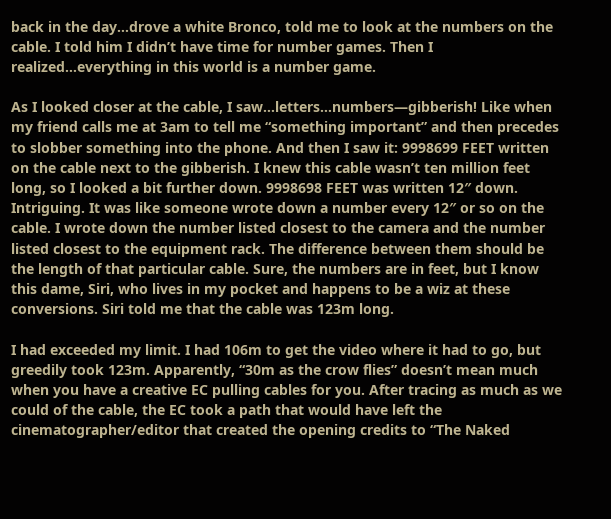back in the day…drove a white Bronco, told me to look at the numbers on the cable. I told him I didn’t have time for number games. Then I realized…everything in this world is a number game.

As I looked closer at the cable, I saw…letters…numbers—gibberish! Like when my friend calls me at 3am to tell me “something important” and then precedes to slobber something into the phone. And then I saw it: 9998699 FEET written on the cable next to the gibberish. I knew this cable wasn’t ten million feet long, so I looked a bit further down. 9998698 FEET was written 12″ down. Intriguing. It was like someone wrote down a number every 12″ or so on the cable. I wrote down the number listed closest to the camera and the number listed closest to the equipment rack. The difference between them should be the length of that particular cable. Sure, the numbers are in feet, but I know this dame, Siri, who lives in my pocket and happens to be a wiz at these conversions. Siri told me that the cable was 123m long.

I had exceeded my limit. I had 106m to get the video where it had to go, but greedily took 123m. Apparently, “30m as the crow flies” doesn’t mean much when you have a creative EC pulling cables for you. After tracing as much as we could of the cable, the EC took a path that would have left the cinematographer/editor that created the opening credits to “The Naked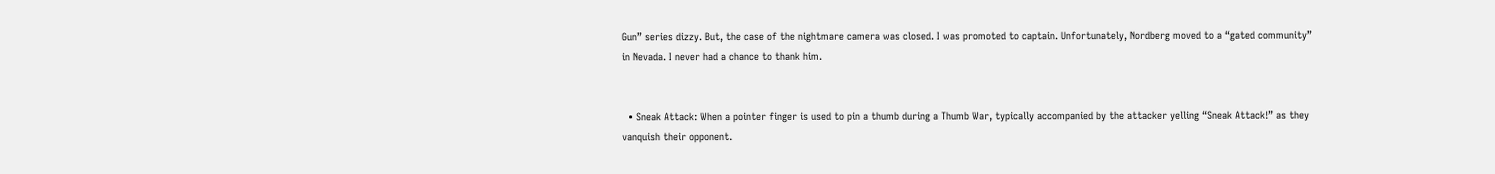Gun” series dizzy. But, the case of the nightmare camera was closed. I was promoted to captain. Unfortunately, Nordberg moved to a “gated community” in Nevada. I never had a chance to thank him.


  • Sneak Attack: When a pointer finger is used to pin a thumb during a Thumb War, typically accompanied by the attacker yelling “Sneak Attack!” as they vanquish their opponent.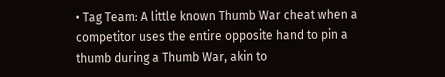• Tag Team: A little known Thumb War cheat when a competitor uses the entire opposite hand to pin a thumb during a Thumb War, akin to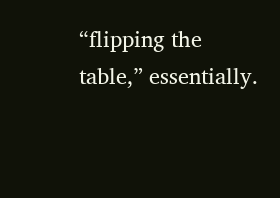“flipping the table,” essentially.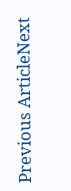Previous ArticleNext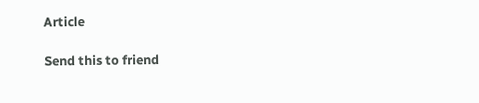Article

Send this to friend